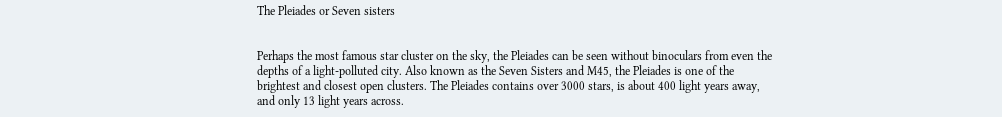The Pleiades or Seven sisters


Perhaps the most famous star cluster on the sky, the Pleiades can be seen without binoculars from even the depths of a light-polluted city. Also known as the Seven Sisters and M45, the Pleiades is one of the brightest and closest open clusters. The Pleiades contains over 3000 stars, is about 400 light years away, and only 13 light years across.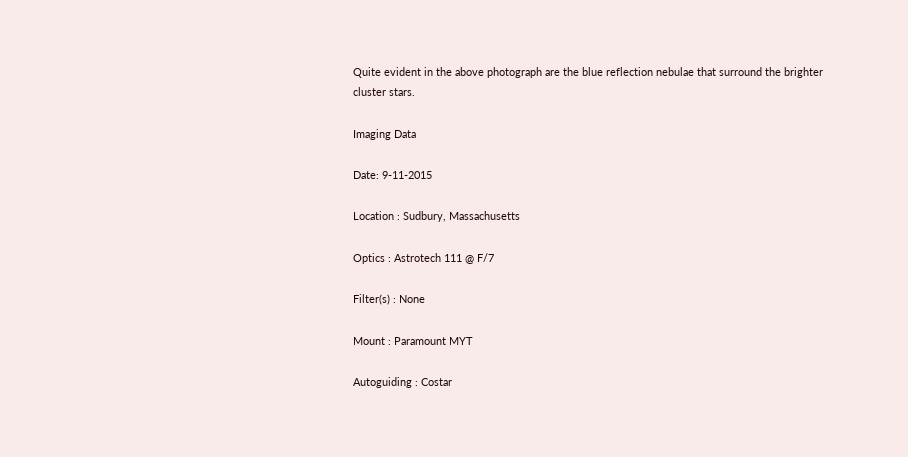Quite evident in the above photograph are the blue reflection nebulae that surround the brighter cluster stars.

Imaging Data

Date: 9-11-2015

Location : Sudbury, Massachusetts

Optics : Astrotech 111 @ F/7

Filter(s) : None

Mount : Paramount MYT

Autoguiding : Costar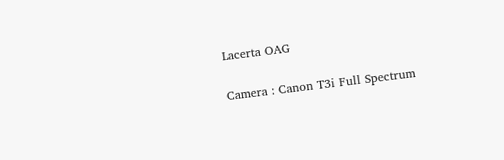Lacerta OAG

Camera : Canon T3i Full Spectrum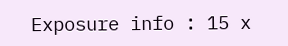Exposure info : 15 x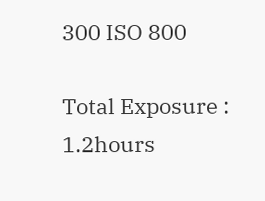300 ISO 800

Total Exposure : 1.2hours